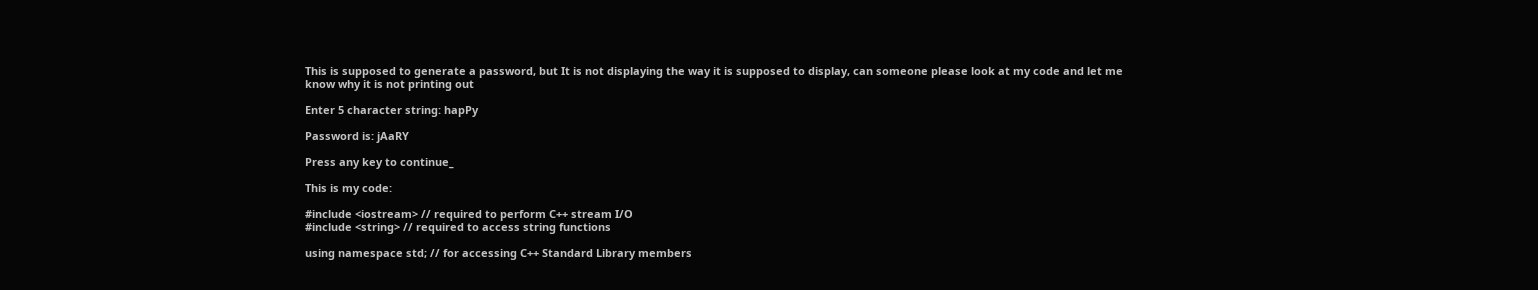This is supposed to generate a password, but It is not displaying the way it is supposed to display, can someone please look at my code and let me know why it is not printing out

Enter 5 character string: hapPy

Password is: jAaRY

Press any key to continue_

This is my code:

#include <iostream> // required to perform C++ stream I/O
#include <string> // required to access string functions

using namespace std; // for accessing C++ Standard Library members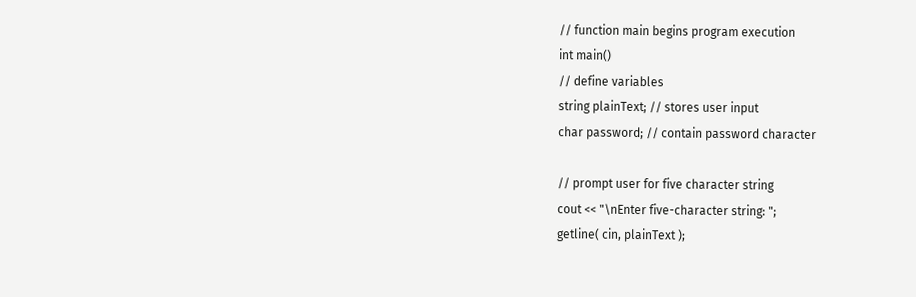// function main begins program execution
int main()
// define variables
string plainText; // stores user input
char password; // contain password character

// prompt user for five character string
cout << "\nEnter five-character string: ";
getline( cin, plainText );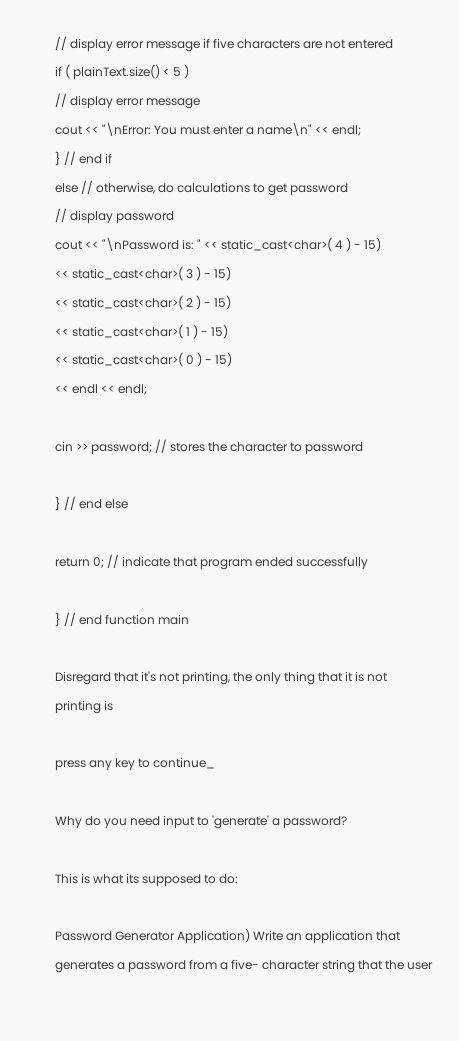// display error message if five characters are not entered
if ( plainText.size() < 5 )
// display error message
cout << "\nError: You must enter a name\n" << endl;
} // end if
else // otherwise, do calculations to get password
// display password
cout << "\nPassword is: " << static_cast<char>( 4 ) - 15)
<< static_cast<char>( 3 ) - 15)
<< static_cast<char>( 2 ) - 15)
<< static_cast<char>( 1 ) - 15)
<< static_cast<char>( 0 ) - 15)
<< endl << endl;

cin >> password; // stores the character to password

} // end else

return 0; // indicate that program ended successfully

} // end function main

Disregard that it's not printing, the only thing that it is not printing is

press any key to continue_

Why do you need input to 'generate' a password?

This is what its supposed to do:

Password Generator Application) Write an application that generates a password from a five- character string that the user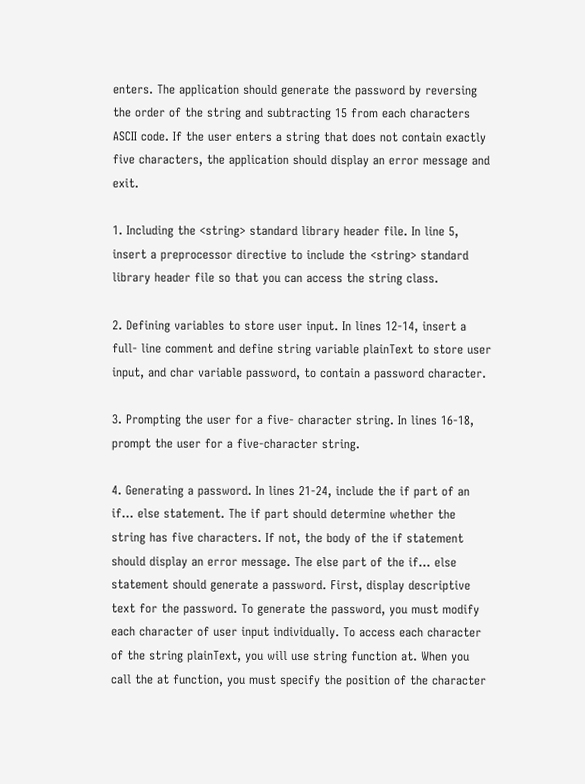enters. The application should generate the password by reversing the order of the string and subtracting 15 from each characters ASCII code. If the user enters a string that does not contain exactly five characters, the application should display an error message and exit.

1. Including the <string> standard library header file. In line 5, insert a preprocessor directive to include the <string> standard library header file so that you can access the string class.

2. Defining variables to store user input. In lines 12-14, insert a full- line comment and define string variable plainText to store user input, and char variable password, to contain a password character.

3. Prompting the user for a five- character string. In lines 16-18, prompt the user for a five-character string.

4. Generating a password. In lines 21-24, include the if part of an if... else statement. The if part should determine whether the string has five characters. If not, the body of the if statement should display an error message. The else part of the if... else statement should generate a password. First, display descriptive text for the password. To generate the password, you must modify each character of user input individually. To access each character of the string plainText, you will use string function at. When you call the at function, you must specify the position of the character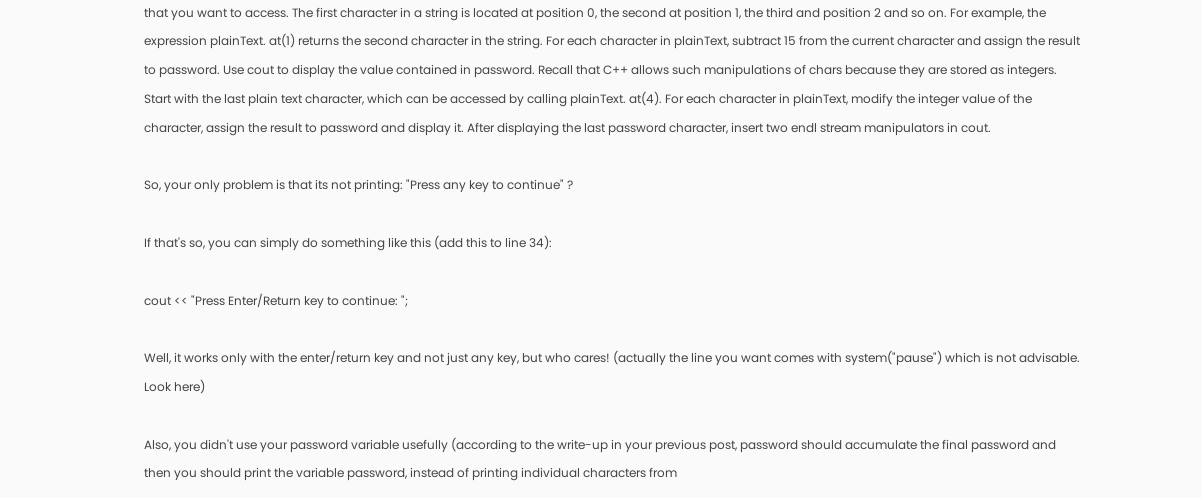that you want to access. The first character in a string is located at position 0, the second at position 1, the third and position 2 and so on. For example, the expression plainText. at(1) returns the second character in the string. For each character in plainText, subtract 15 from the current character and assign the result to password. Use cout to display the value contained in password. Recall that C++ allows such manipulations of chars because they are stored as integers. Start with the last plain text character, which can be accessed by calling plainText. at(4). For each character in plainText, modify the integer value of the character, assign the result to password and display it. After displaying the last password character, insert two endl stream manipulators in cout.

So, your only problem is that its not printing: "Press any key to continue" ?

If that's so, you can simply do something like this (add this to line 34):

cout << "Press Enter/Return key to continue: ";

Well, it works only with the enter/return key and not just any key, but who cares! (actually the line you want comes with system("pause") which is not advisable. Look here)

Also, you didn't use your password variable usefully (according to the write-up in your previous post, password should accumulate the final password and then you should print the variable password, instead of printing individual characters from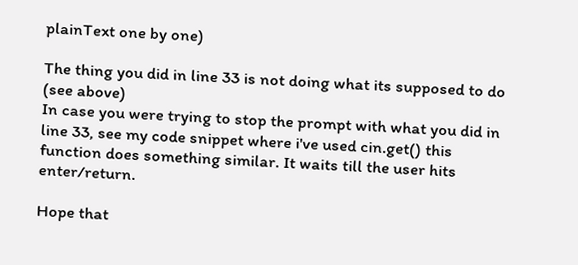plainText one by one)

The thing you did in line 33 is not doing what its supposed to do (see above)
In case you were trying to stop the prompt with what you did in line 33, see my code snippet where i've used cin.get() this function does something similar. It waits till the user hits enter/return.

Hope that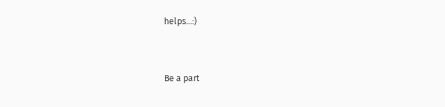helps...:)


Be a part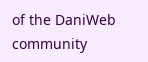of the DaniWeb community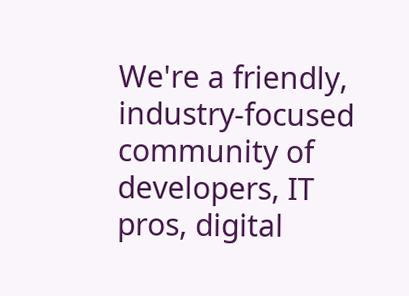We're a friendly, industry-focused community of developers, IT pros, digital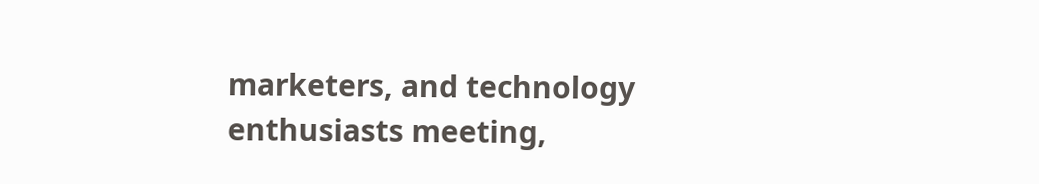marketers, and technology enthusiasts meeting,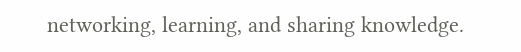networking, learning, and sharing knowledge.